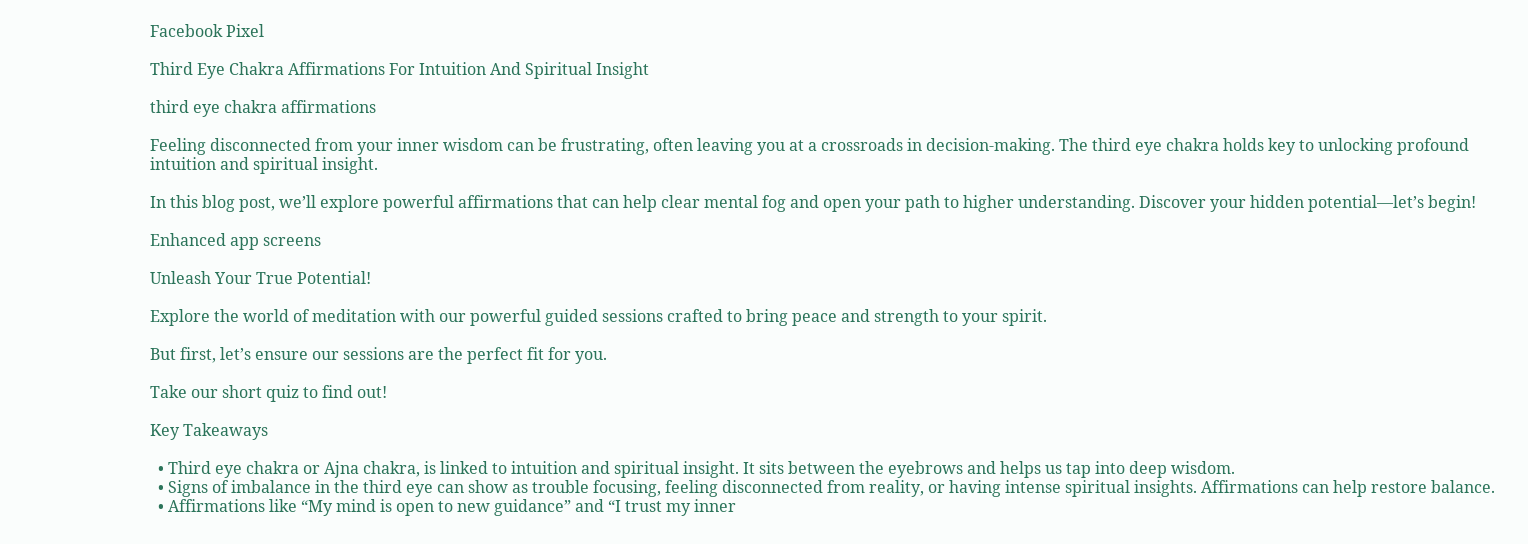Facebook Pixel

Third Eye Chakra Affirmations For Intuition And Spiritual Insight

third eye chakra affirmations

Feeling disconnected from your inner wisdom can be frustrating, often leaving you at a crossroads in decision-making. The third eye chakra holds key to unlocking profound intuition and spiritual insight.

In this blog post, we’ll explore powerful affirmations that can help clear mental fog and open your path to higher understanding. Discover your hidden potential—let’s begin!

Enhanced app screens

Unleash Your True Potential!

Explore the world of meditation with our powerful guided sessions crafted to bring peace and strength to your spirit.

But first, let’s ensure our sessions are the perfect fit for you.

Take our short quiz to find out!

Key Takeaways

  • Third eye chakra or Ajna chakra, is linked to intuition and spiritual insight. It sits between the eyebrows and helps us tap into deep wisdom.
  • Signs of imbalance in the third eye can show as trouble focusing, feeling disconnected from reality, or having intense spiritual insights. Affirmations can help restore balance.
  • Affirmations like “My mind is open to new guidance” and “I trust my inner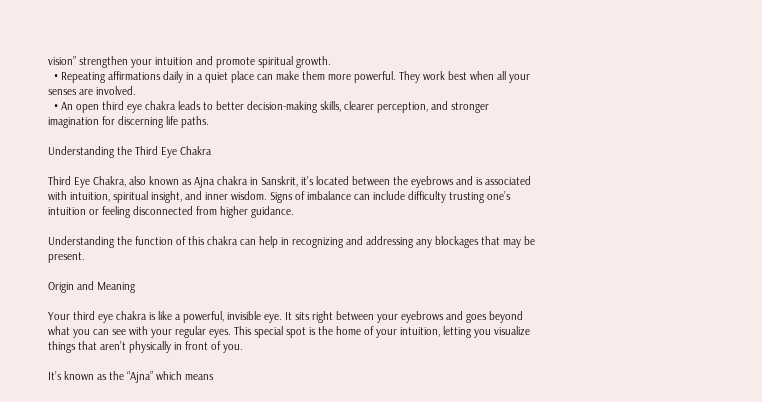vision” strengthen your intuition and promote spiritual growth.
  • Repeating affirmations daily in a quiet place can make them more powerful. They work best when all your senses are involved.
  • An open third eye chakra leads to better decision-making skills, clearer perception, and stronger imagination for discerning life paths.

Understanding the Third Eye Chakra

Third Eye Chakra, also known as Ajna chakra in Sanskrit, it’s located between the eyebrows and is associated with intuition, spiritual insight, and inner wisdom. Signs of imbalance can include difficulty trusting one’s intuition or feeling disconnected from higher guidance.

Understanding the function of this chakra can help in recognizing and addressing any blockages that may be present.

Origin and Meaning

Your third eye chakra is like a powerful, invisible eye. It sits right between your eyebrows and goes beyond what you can see with your regular eyes. This special spot is the home of your intuition, letting you visualize things that aren’t physically in front of you.

It’s known as the “Ajna” which means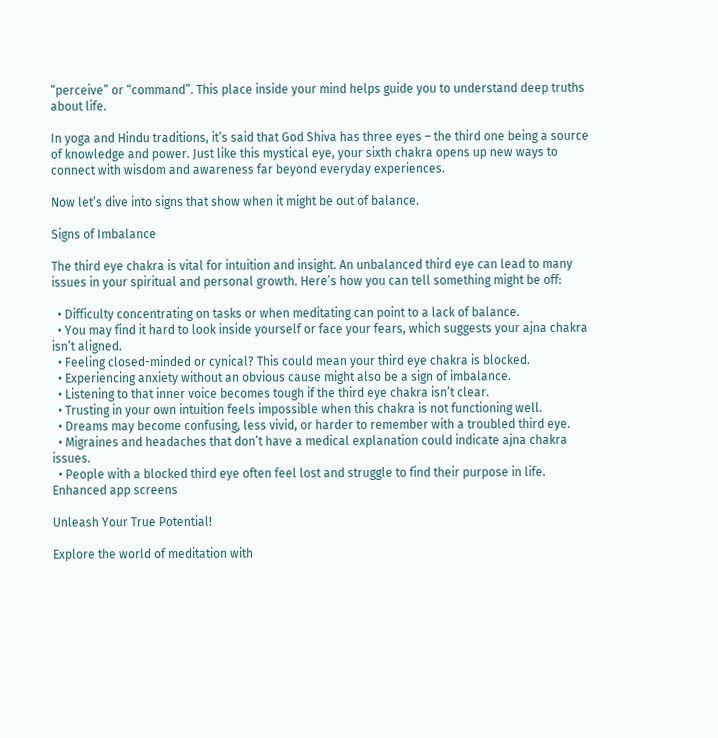“perceive” or “command”. This place inside your mind helps guide you to understand deep truths about life.

In yoga and Hindu traditions, it’s said that God Shiva has three eyes – the third one being a source of knowledge and power. Just like this mystical eye, your sixth chakra opens up new ways to connect with wisdom and awareness far beyond everyday experiences.

Now let’s dive into signs that show when it might be out of balance.

Signs of Imbalance

The third eye chakra is vital for intuition and insight. An unbalanced third eye can lead to many issues in your spiritual and personal growth. Here’s how you can tell something might be off:

  • Difficulty concentrating on tasks or when meditating can point to a lack of balance.
  • You may find it hard to look inside yourself or face your fears, which suggests your ajna chakra isn’t aligned.
  • Feeling closed-minded or cynical? This could mean your third eye chakra is blocked.
  • Experiencing anxiety without an obvious cause might also be a sign of imbalance.
  • Listening to that inner voice becomes tough if the third eye chakra isn’t clear.
  • Trusting in your own intuition feels impossible when this chakra is not functioning well.
  • Dreams may become confusing, less vivid, or harder to remember with a troubled third eye.
  • Migraines and headaches that don’t have a medical explanation could indicate ajna chakra issues.
  • People with a blocked third eye often feel lost and struggle to find their purpose in life.
Enhanced app screens

Unleash Your True Potential!

Explore the world of meditation with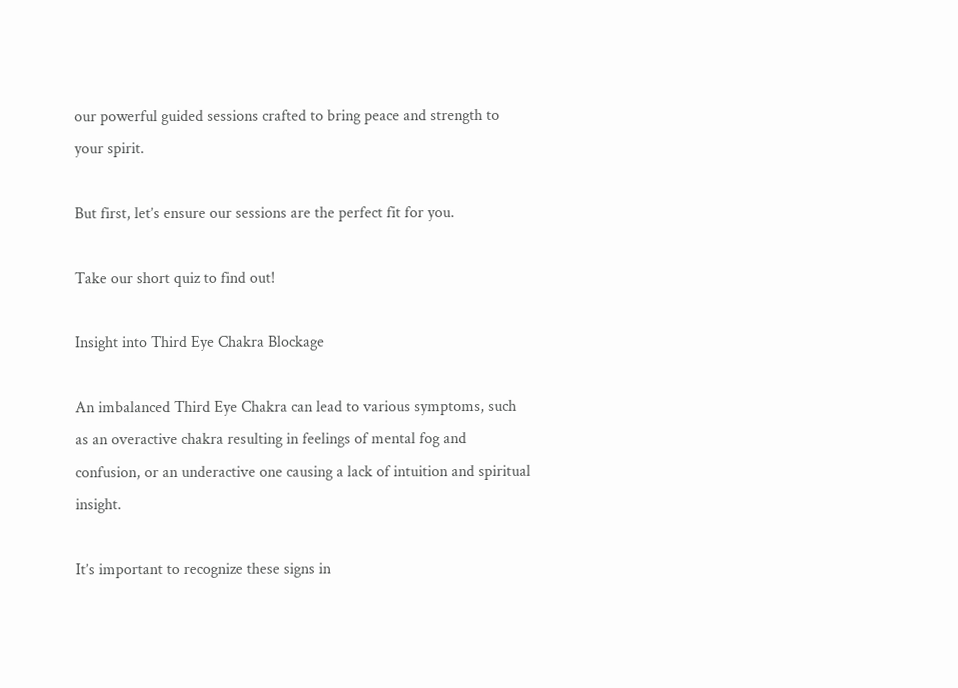our powerful guided sessions crafted to bring peace and strength to your spirit.

But first, let’s ensure our sessions are the perfect fit for you.

Take our short quiz to find out!

Insight into Third Eye Chakra Blockage

An imbalanced Third Eye Chakra can lead to various symptoms, such as an overactive chakra resulting in feelings of mental fog and confusion, or an underactive one causing a lack of intuition and spiritual insight.

It’s important to recognize these signs in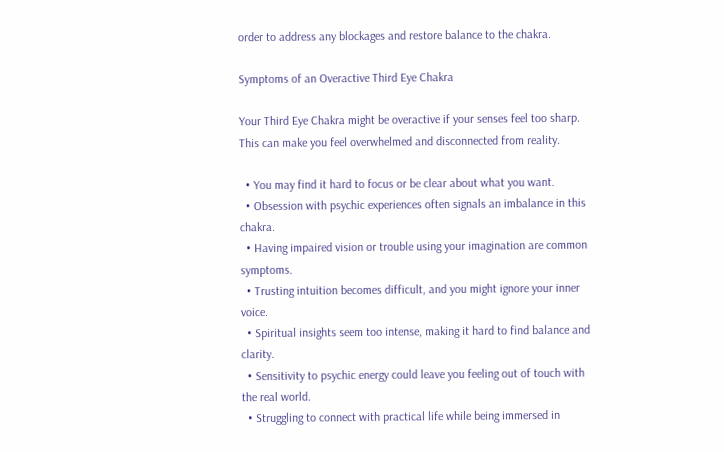order to address any blockages and restore balance to the chakra.

Symptoms of an Overactive Third Eye Chakra

Your Third Eye Chakra might be overactive if your senses feel too sharp. This can make you feel overwhelmed and disconnected from reality.

  • You may find it hard to focus or be clear about what you want.
  • Obsession with psychic experiences often signals an imbalance in this chakra.
  • Having impaired vision or trouble using your imagination are common symptoms.
  • Trusting intuition becomes difficult, and you might ignore your inner voice.
  • Spiritual insights seem too intense, making it hard to find balance and clarity.
  • Sensitivity to psychic energy could leave you feeling out of touch with the real world.
  • Struggling to connect with practical life while being immersed in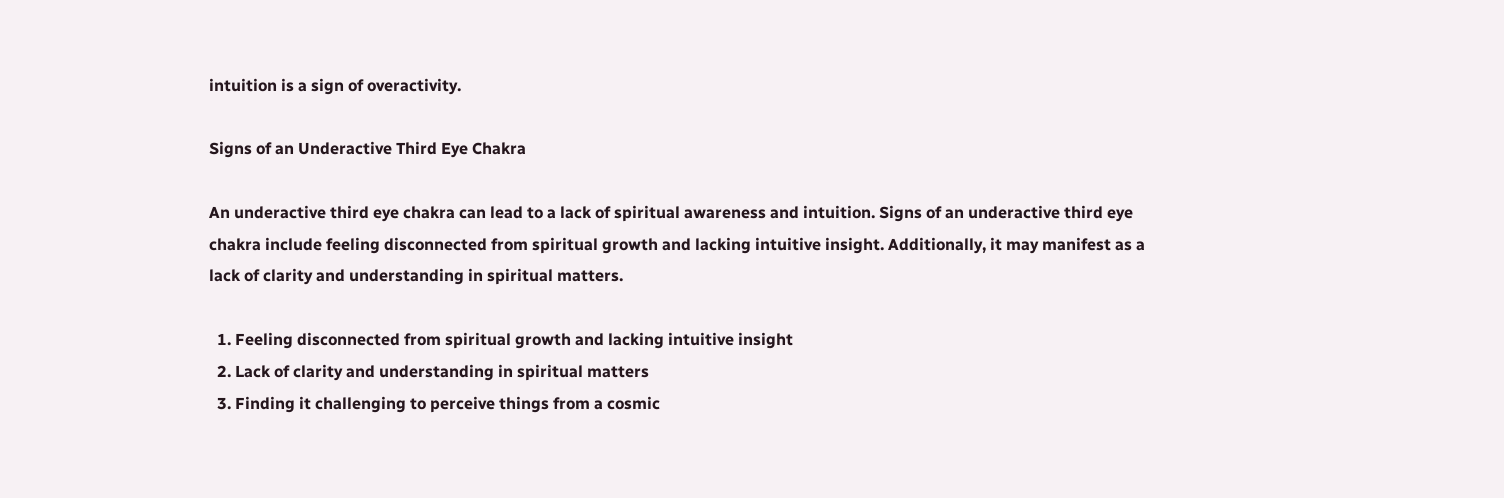intuition is a sign of overactivity.

Signs of an Underactive Third Eye Chakra

An underactive third eye chakra can lead to a lack of spiritual awareness and intuition. Signs of an underactive third eye chakra include feeling disconnected from spiritual growth and lacking intuitive insight. Additionally, it may manifest as a lack of clarity and understanding in spiritual matters.

  1. Feeling disconnected from spiritual growth and lacking intuitive insight
  2. Lack of clarity and understanding in spiritual matters
  3. Finding it challenging to perceive things from a cosmic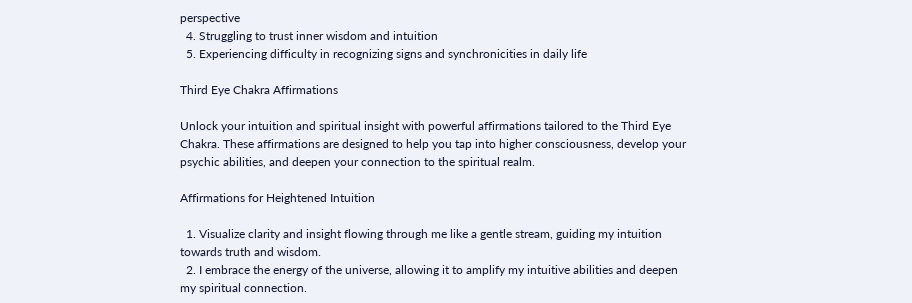perspective
  4. Struggling to trust inner wisdom and intuition
  5. Experiencing difficulty in recognizing signs and synchronicities in daily life

Third Eye Chakra Affirmations

Unlock your intuition and spiritual insight with powerful affirmations tailored to the Third Eye Chakra. These affirmations are designed to help you tap into higher consciousness, develop your psychic abilities, and deepen your connection to the spiritual realm.

Affirmations for Heightened Intuition

  1. Visualize clarity and insight flowing through me like a gentle stream, guiding my intuition towards truth and wisdom.
  2. I embrace the energy of the universe, allowing it to amplify my intuitive abilities and deepen my spiritual connection.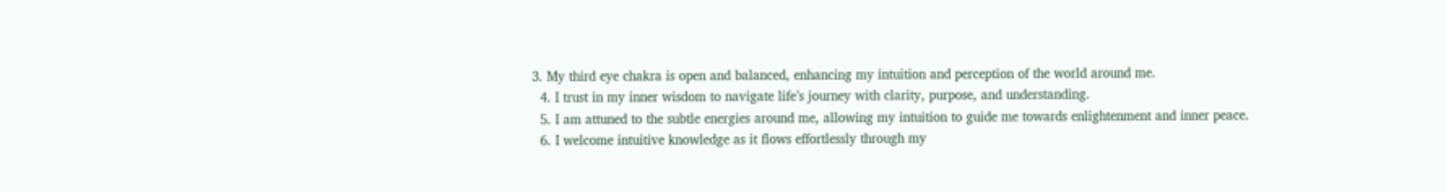3. My third eye chakra is open and balanced, enhancing my intuition and perception of the world around me.
  4. I trust in my inner wisdom to navigate life’s journey with clarity, purpose, and understanding.
  5. I am attuned to the subtle energies around me, allowing my intuition to guide me towards enlightenment and inner peace.
  6. I welcome intuitive knowledge as it flows effortlessly through my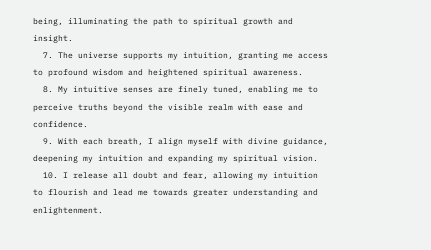being, illuminating the path to spiritual growth and insight.
  7. The universe supports my intuition, granting me access to profound wisdom and heightened spiritual awareness.
  8. My intuitive senses are finely tuned, enabling me to perceive truths beyond the visible realm with ease and confidence.
  9. With each breath, I align myself with divine guidance, deepening my intuition and expanding my spiritual vision.
  10. I release all doubt and fear, allowing my intuition to flourish and lead me towards greater understanding and enlightenment.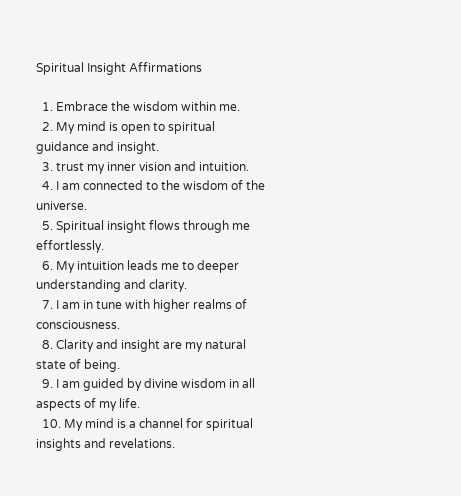Spiritual Insight Affirmations

  1. Embrace the wisdom within me.
  2. My mind is open to spiritual guidance and insight.
  3. trust my inner vision and intuition.
  4. I am connected to the wisdom of the universe.
  5. Spiritual insight flows through me effortlessly.
  6. My intuition leads me to deeper understanding and clarity.
  7. I am in tune with higher realms of consciousness.
  8. Clarity and insight are my natural state of being.
  9. I am guided by divine wisdom in all aspects of my life.
  10. My mind is a channel for spiritual insights and revelations.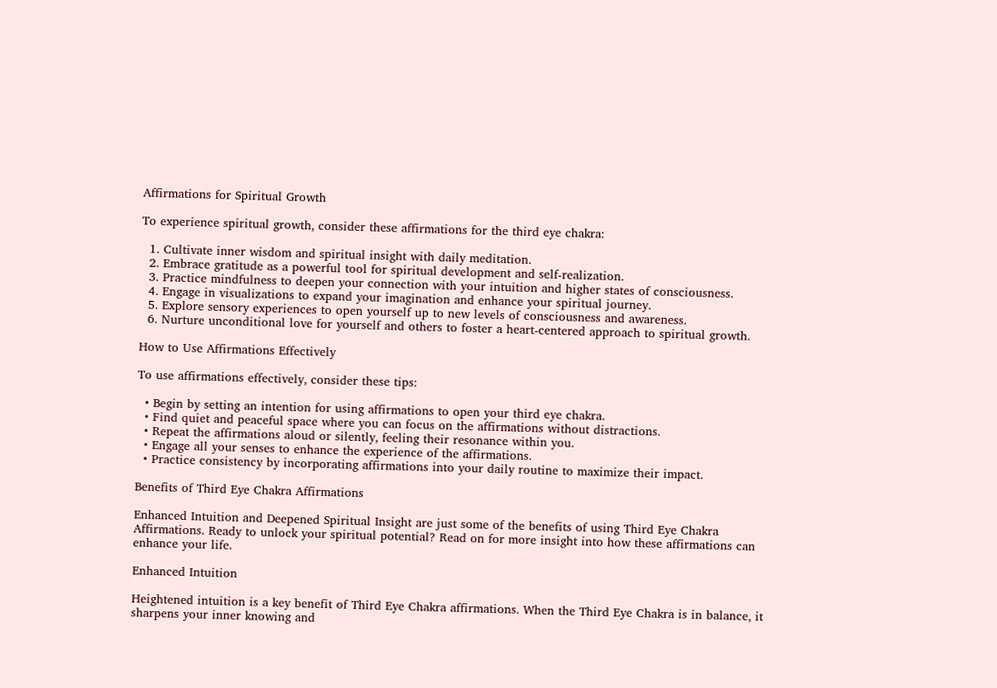Affirmations for Spiritual Growth

To experience spiritual growth, consider these affirmations for the third eye chakra:

  1. Cultivate inner wisdom and spiritual insight with daily meditation.
  2. Embrace gratitude as a powerful tool for spiritual development and self-realization.
  3. Practice mindfulness to deepen your connection with your intuition and higher states of consciousness.
  4. Engage in visualizations to expand your imagination and enhance your spiritual journey.
  5. Explore sensory experiences to open yourself up to new levels of consciousness and awareness.
  6. Nurture unconditional love for yourself and others to foster a heart-centered approach to spiritual growth.

How to Use Affirmations Effectively

To use affirmations effectively, consider these tips:

  • Begin by setting an intention for using affirmations to open your third eye chakra.
  • Find quiet and peaceful space where you can focus on the affirmations without distractions.
  • Repeat the affirmations aloud or silently, feeling their resonance within you.
  • Engage all your senses to enhance the experience of the affirmations.
  • Practice consistency by incorporating affirmations into your daily routine to maximize their impact.

Benefits of Third Eye Chakra Affirmations

Enhanced Intuition and Deepened Spiritual Insight are just some of the benefits of using Third Eye Chakra Affirmations. Ready to unlock your spiritual potential? Read on for more insight into how these affirmations can enhance your life.

Enhanced Intuition

Heightened intuition is a key benefit of Third Eye Chakra affirmations. When the Third Eye Chakra is in balance, it sharpens your inner knowing and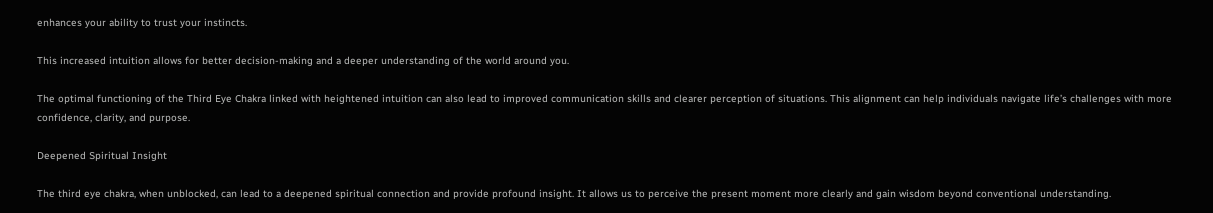enhances your ability to trust your instincts.

This increased intuition allows for better decision-making and a deeper understanding of the world around you.

The optimal functioning of the Third Eye Chakra linked with heightened intuition can also lead to improved communication skills and clearer perception of situations. This alignment can help individuals navigate life’s challenges with more confidence, clarity, and purpose.

Deepened Spiritual Insight

The third eye chakra, when unblocked, can lead to a deepened spiritual connection and provide profound insight. It allows us to perceive the present moment more clearly and gain wisdom beyond conventional understanding.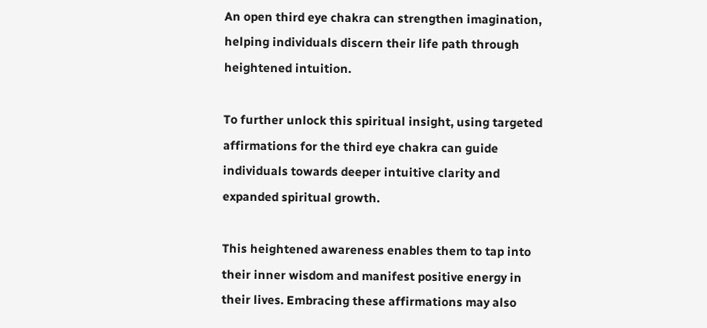An open third eye chakra can strengthen imagination, helping individuals discern their life path through heightened intuition.

To further unlock this spiritual insight, using targeted affirmations for the third eye chakra can guide individuals towards deeper intuitive clarity and expanded spiritual growth.

This heightened awareness enables them to tap into their inner wisdom and manifest positive energy in their lives. Embracing these affirmations may also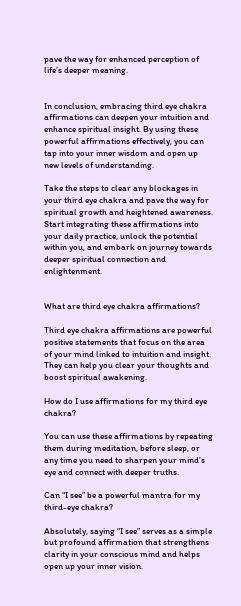pave the way for enhanced perception of life’s deeper meaning.


In conclusion, embracing third eye chakra affirmations can deepen your intuition and enhance spiritual insight. By using these powerful affirmations effectively, you can tap into your inner wisdom and open up new levels of understanding.

Take the steps to clear any blockages in your third eye chakra and pave the way for spiritual growth and heightened awareness. Start integrating these affirmations into your daily practice, unlock the potential within you, and embark on journey towards deeper spiritual connection and enlightenment.


What are third eye chakra affirmations?

Third eye chakra affirmations are powerful positive statements that focus on the area of your mind linked to intuition and insight. They can help you clear your thoughts and boost spiritual awakening.

How do I use affirmations for my third eye chakra?

You can use these affirmations by repeating them during meditation, before sleep, or any time you need to sharpen your mind’s eye and connect with deeper truths.

Can “I see” be a powerful mantra for my third-eye chakra?

Absolutely, saying “I see” serves as a simple but profound affirmation that strengthens clarity in your conscious mind and helps open up your inner vision.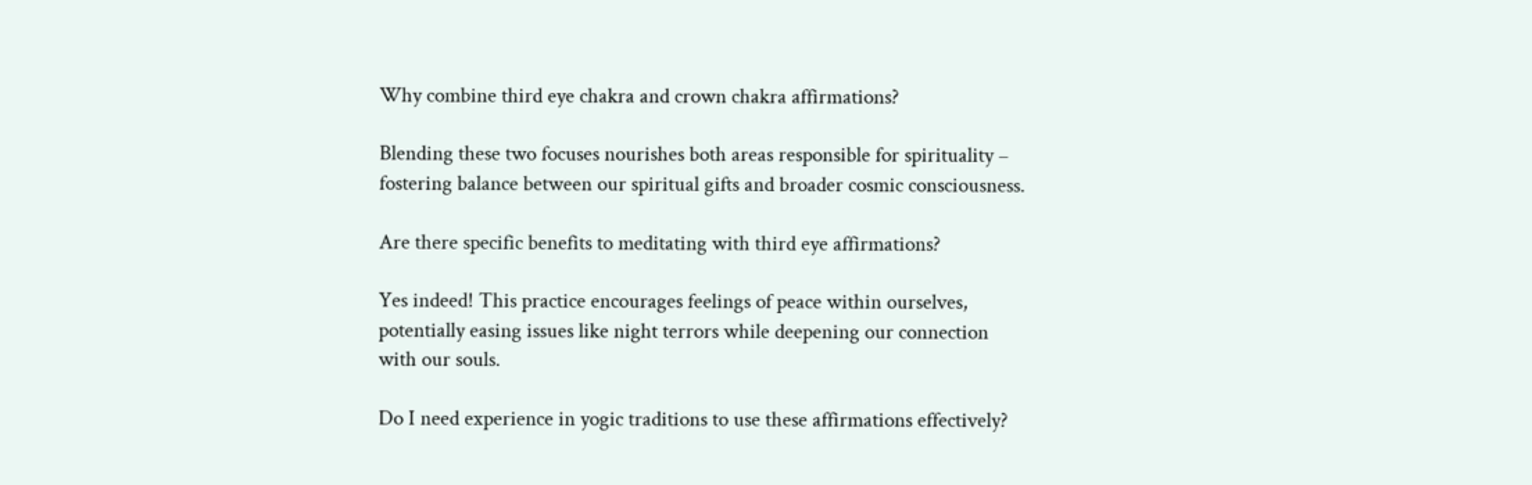Why combine third eye chakra and crown chakra affirmations?

Blending these two focuses nourishes both areas responsible for spirituality – fostering balance between our spiritual gifts and broader cosmic consciousness.

Are there specific benefits to meditating with third eye affirmations?

Yes indeed! This practice encourages feelings of peace within ourselves, potentially easing issues like night terrors while deepening our connection with our souls.

Do I need experience in yogic traditions to use these affirmations effectively?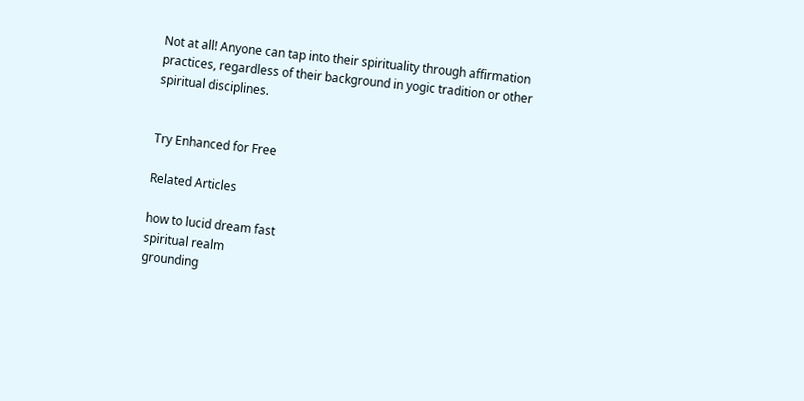Not at all! Anyone can tap into their spirituality through affirmation practices, regardless of their background in yogic tradition or other spiritual disciplines.


Try Enhanced for Free

Related Articles

how to lucid dream fast
spiritual realm
grounding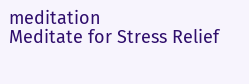meditation
Meditate for Stress Relief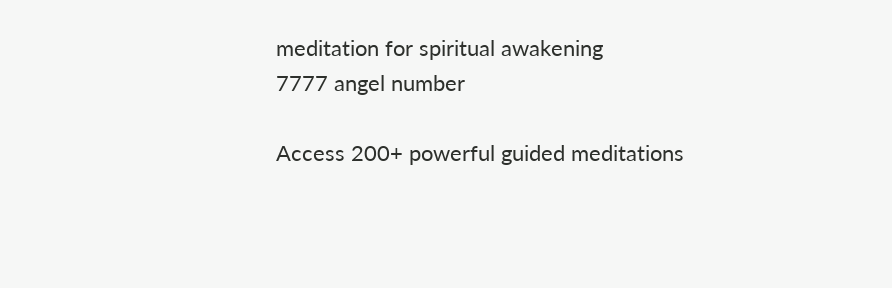meditation for spiritual awakening
7777 angel number

Access 200+ powerful guided meditations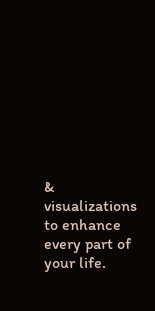& visualizations to enhance every part of your life.